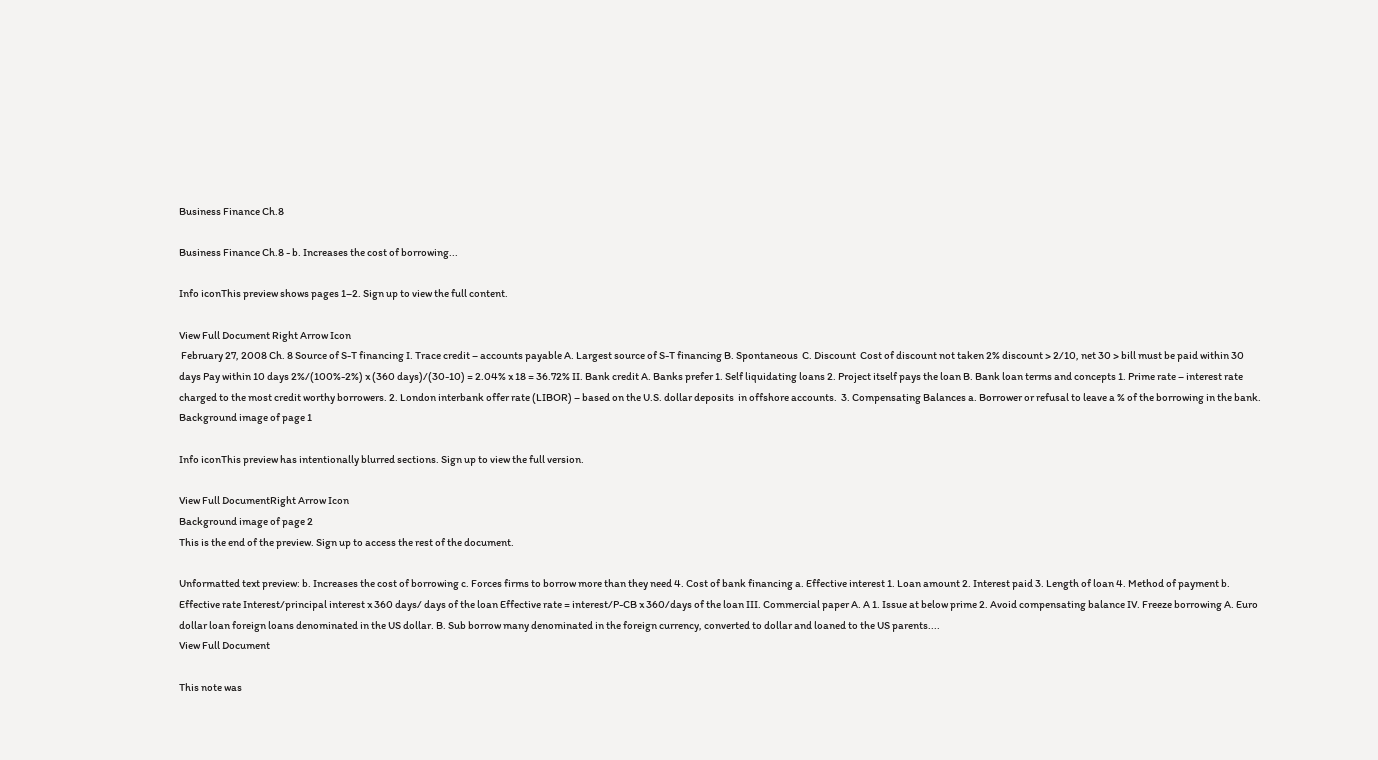Business Finance Ch.8

Business Finance Ch.8 - b. Increases the cost of borrowing...

Info iconThis preview shows pages 1–2. Sign up to view the full content.

View Full Document Right Arrow Icon
 February 27, 2008 Ch. 8 Source of S-T financing I. Trace credit – accounts payable A. Largest source of S-T financing B. Spontaneous  C. Discount  Cost of discount not taken 2% discount > 2/10, net 30 > bill must be paid within 30 days Pay within 10 days 2%/(100%-2%) x (360 days)/(30-10) = 2.04% x 18 = 36.72% II. Bank credit A. Banks prefer 1. Self liquidating loans 2. Project itself pays the loan B. Bank loan terms and concepts 1. Prime rate – interest rate charged to the most credit worthy borrowers. 2. London interbank offer rate (LIBOR) – based on the U.S. dollar deposits  in offshore accounts.  3. Compensating Balances a. Borrower or refusal to leave a % of the borrowing in the bank.
Background image of page 1

Info iconThis preview has intentionally blurred sections. Sign up to view the full version.

View Full DocumentRight Arrow Icon
Background image of page 2
This is the end of the preview. Sign up to access the rest of the document.

Unformatted text preview: b. Increases the cost of borrowing c. Forces firms to borrow more than they need 4. Cost of bank financing a. Effective interest 1. Loan amount 2. Interest paid 3. Length of loan 4. Method of payment b. Effective rate Interest/principal interest x 360 days/ days of the loan Effective rate = interest/P-CB x 360/days of the loan III. Commercial paper A. A 1. Issue at below prime 2. Avoid compensating balance IV. Freeze borrowing A. Euro dollar loan foreign loans denominated in the US dollar. B. Sub borrow many denominated in the foreign currency, converted to dollar and loaned to the US parents....
View Full Document

This note was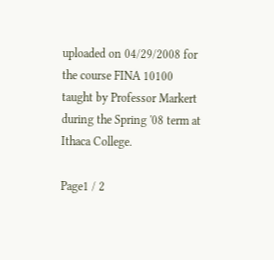uploaded on 04/29/2008 for the course FINA 10100 taught by Professor Markert during the Spring '08 term at Ithaca College.

Page1 / 2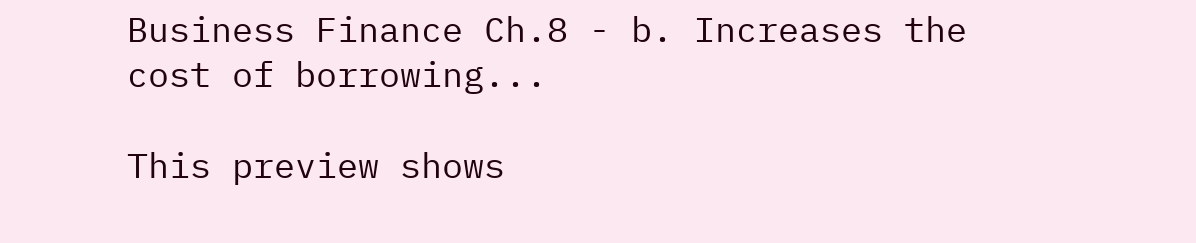Business Finance Ch.8 - b. Increases the cost of borrowing...

This preview shows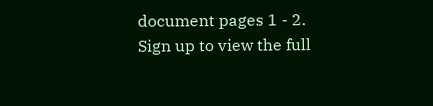document pages 1 - 2. Sign up to view the full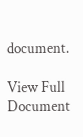document.

View Full Document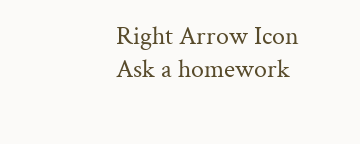Right Arrow Icon
Ask a homework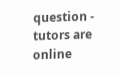question - tutors are online